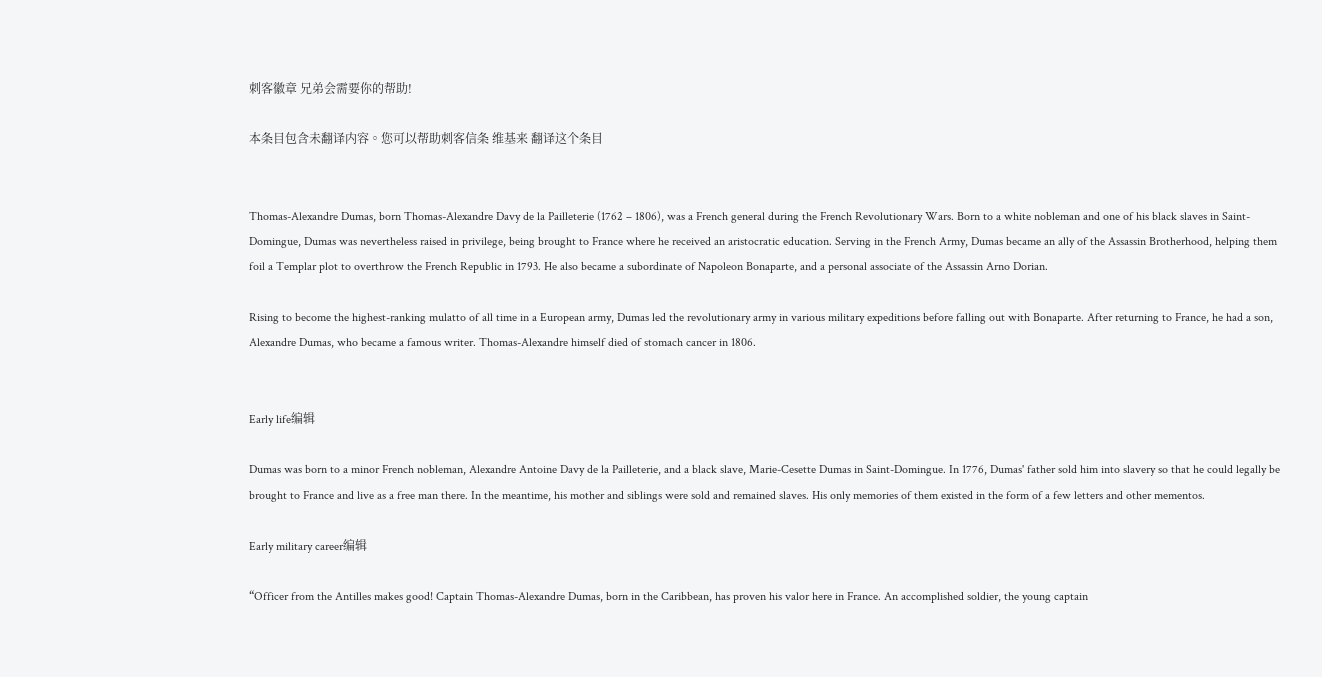刺客徽章 兄弟会需要你的帮助!

本条目包含未翻译内容。您可以帮助刺客信条 维基来 翻译这个条目


Thomas-Alexandre Dumas, born Thomas-Alexandre Davy de la Pailleterie (1762 – 1806), was a French general during the French Revolutionary Wars. Born to a white nobleman and one of his black slaves in Saint-Domingue, Dumas was nevertheless raised in privilege, being brought to France where he received an aristocratic education. Serving in the French Army, Dumas became an ally of the Assassin Brotherhood, helping them foil a Templar plot to overthrow the French Republic in 1793. He also became a subordinate of Napoleon Bonaparte, and a personal associate of the Assassin Arno Dorian.

Rising to become the highest-ranking mulatto of all time in a European army, Dumas led the revolutionary army in various military expeditions before falling out with Bonaparte. After returning to France, he had a son, Alexandre Dumas, who became a famous writer. Thomas-Alexandre himself died of stomach cancer in 1806.


Early life编辑

Dumas was born to a minor French nobleman, Alexandre Antoine Davy de la Pailleterie, and a black slave, Marie-Cesette Dumas in Saint-Domingue. In 1776, Dumas' father sold him into slavery so that he could legally be brought to France and live as a free man there. In the meantime, his mother and siblings were sold and remained slaves. His only memories of them existed in the form of a few letters and other mementos.

Early military career编辑

“Officer from the Antilles makes good! Captain Thomas-Alexandre Dumas, born in the Caribbean, has proven his valor here in France. An accomplished soldier, the young captain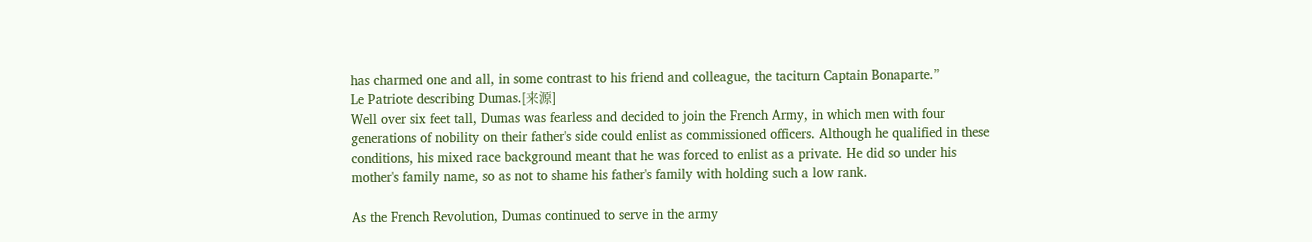has charmed one and all, in some contrast to his friend and colleague, the taciturn Captain Bonaparte.”
Le Patriote describing Dumas.[来源]
Well over six feet tall, Dumas was fearless and decided to join the French Army, in which men with four generations of nobility on their father's side could enlist as commissioned officers. Although he qualified in these conditions, his mixed race background meant that he was forced to enlist as a private. He did so under his mother's family name, so as not to shame his father's family with holding such a low rank.

As the French Revolution, Dumas continued to serve in the army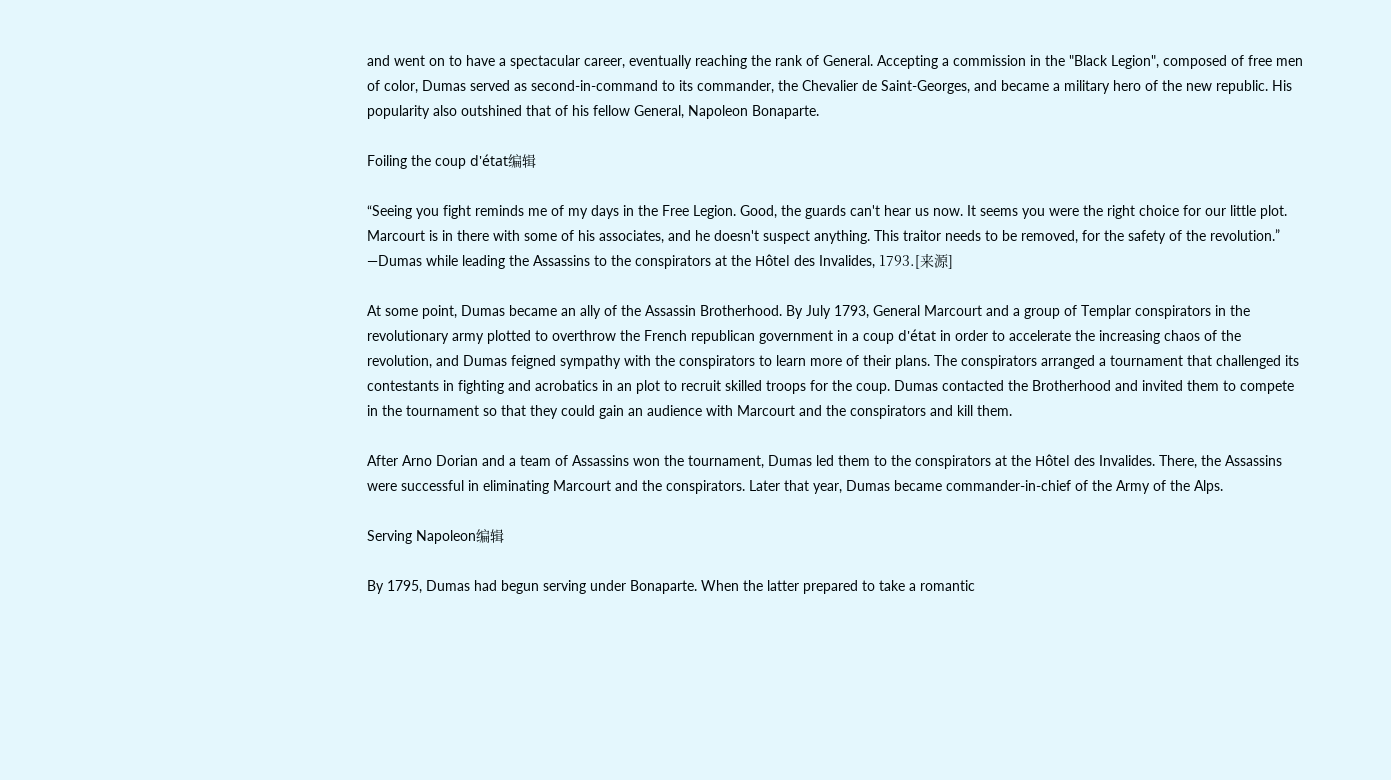and went on to have a spectacular career, eventually reaching the rank of General. Accepting a commission in the "Black Legion", composed of free men of color, Dumas served as second-in-command to its commander, the Chevalier de Saint-Georges, and became a military hero of the new republic. His popularity also outshined that of his fellow General, Napoleon Bonaparte.

Foiling the coup d'état编辑

“Seeing you fight reminds me of my days in the Free Legion. Good, the guards can't hear us now. It seems you were the right choice for our little plot. Marcourt is in there with some of his associates, and he doesn't suspect anything. This traitor needs to be removed, for the safety of the revolution.”
―Dumas while leading the Assassins to the conspirators at the Hôtel des Invalides, 1793.[来源]

At some point, Dumas became an ally of the Assassin Brotherhood. By July 1793, General Marcourt and a group of Templar conspirators in the revolutionary army plotted to overthrow the French republican government in a coup d'état in order to accelerate the increasing chaos of the revolution, and Dumas feigned sympathy with the conspirators to learn more of their plans. The conspirators arranged a tournament that challenged its contestants in fighting and acrobatics in an plot to recruit skilled troops for the coup. Dumas contacted the Brotherhood and invited them to compete in the tournament so that they could gain an audience with Marcourt and the conspirators and kill them.

After Arno Dorian and a team of Assassins won the tournament, Dumas led them to the conspirators at the Hôtel des Invalides. There, the Assassins were successful in eliminating Marcourt and the conspirators. Later that year, Dumas became commander-in-chief of the Army of the Alps.

Serving Napoleon编辑

By 1795, Dumas had begun serving under Bonaparte. When the latter prepared to take a romantic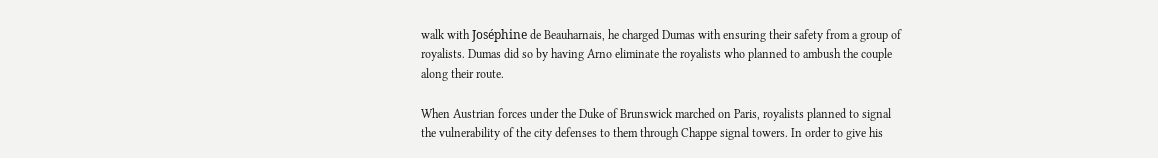walk with Joséphine de Beauharnais, he charged Dumas with ensuring their safety from a group of royalists. Dumas did so by having Arno eliminate the royalists who planned to ambush the couple along their route.

When Austrian forces under the Duke of Brunswick marched on Paris, royalists planned to signal the vulnerability of the city defenses to them through Chappe signal towers. In order to give his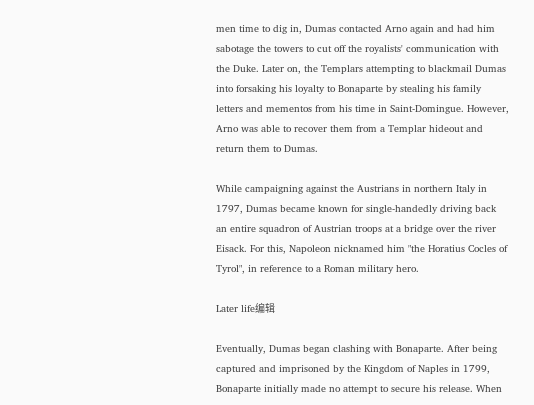men time to dig in, Dumas contacted Arno again and had him sabotage the towers to cut off the royalists' communication with the Duke. Later on, the Templars attempting to blackmail Dumas into forsaking his loyalty to Bonaparte by stealing his family letters and mementos from his time in Saint-Domingue. However, Arno was able to recover them from a Templar hideout and return them to Dumas.

While campaigning against the Austrians in northern Italy in 1797, Dumas became known for single-handedly driving back an entire squadron of Austrian troops at a bridge over the river Eisack. For this, Napoleon nicknamed him "the Horatius Cocles of Tyrol", in reference to a Roman military hero.

Later life编辑

Eventually, Dumas began clashing with Bonaparte. After being captured and imprisoned by the Kingdom of Naples in 1799, Bonaparte initially made no attempt to secure his release. When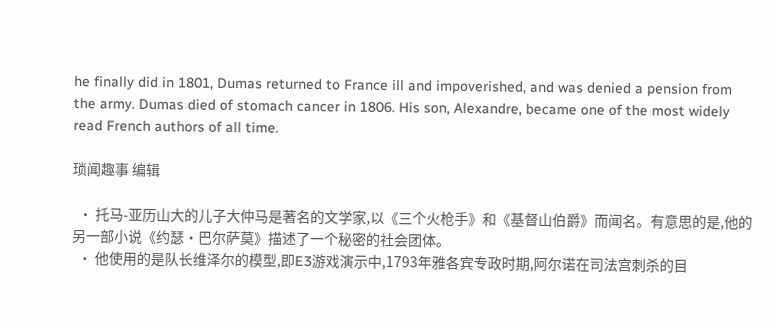he finally did in 1801, Dumas returned to France ill and impoverished, and was denied a pension from the army. Dumas died of stomach cancer in 1806. His son, Alexandre, became one of the most widely read French authors of all time.

琐闻趣事 编辑

  • 托马-亚历山大的儿子大仲马是著名的文学家,以《三个火枪手》和《基督山伯爵》而闻名。有意思的是,他的另一部小说《约瑟·巴尔萨莫》描述了一个秘密的社会团体。
  • 他使用的是队长维泽尔的模型,即E3游戏演示中,1793年雅各宾专政时期,阿尔诺在司法宫刺杀的目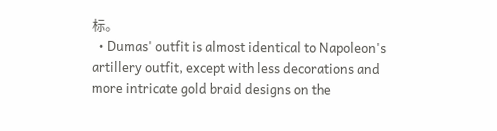标。
  • Dumas' outfit is almost identical to Napoleon's artillery outfit, except with less decorations and more intricate gold braid designs on the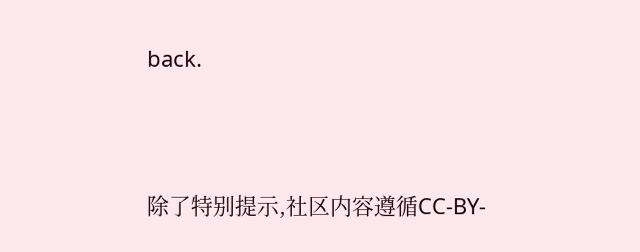back.




除了特别提示,社区内容遵循CC-BY-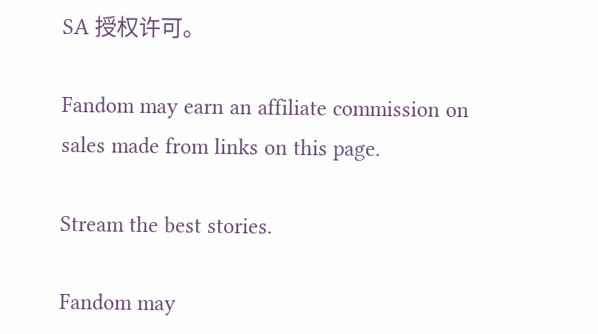SA 授权许可。

Fandom may earn an affiliate commission on sales made from links on this page.

Stream the best stories.

Fandom may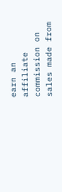earn an affiliate commission on sales made from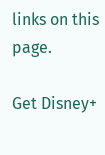links on this page.

Get Disney+